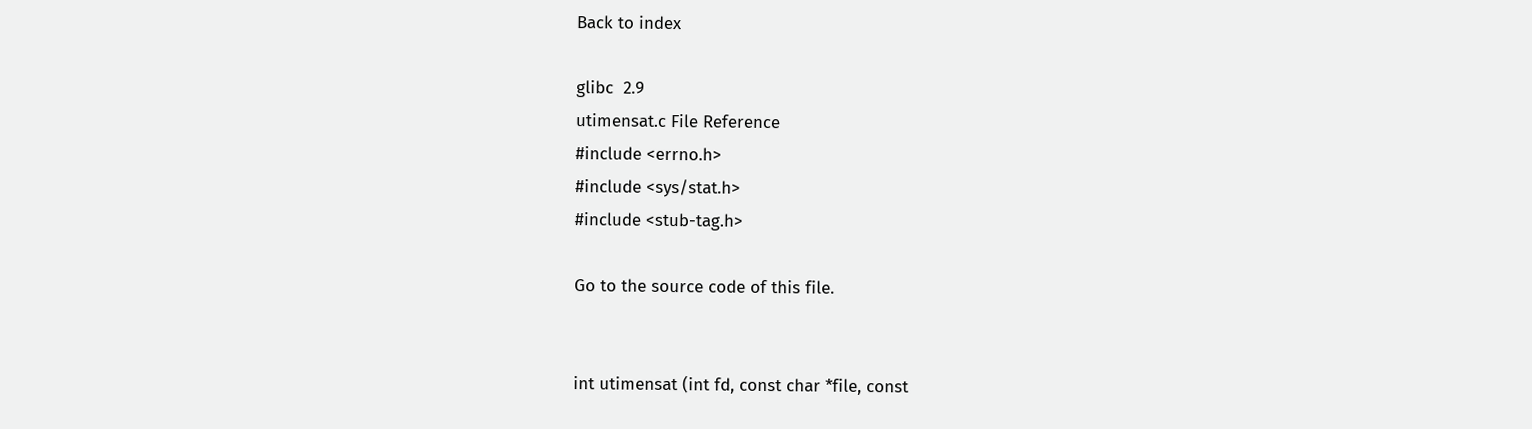Back to index

glibc  2.9
utimensat.c File Reference
#include <errno.h>
#include <sys/stat.h>
#include <stub-tag.h>

Go to the source code of this file.


int utimensat (int fd, const char *file, const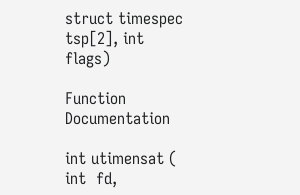struct timespec tsp[2], int flags)

Function Documentation

int utimensat ( int  fd,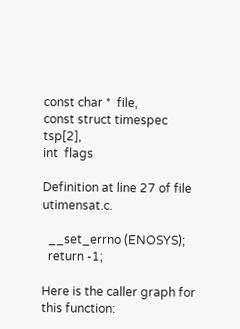const char *  file,
const struct timespec  tsp[2],
int  flags

Definition at line 27 of file utimensat.c.

  __set_errno (ENOSYS);
  return -1;

Here is the caller graph for this function: